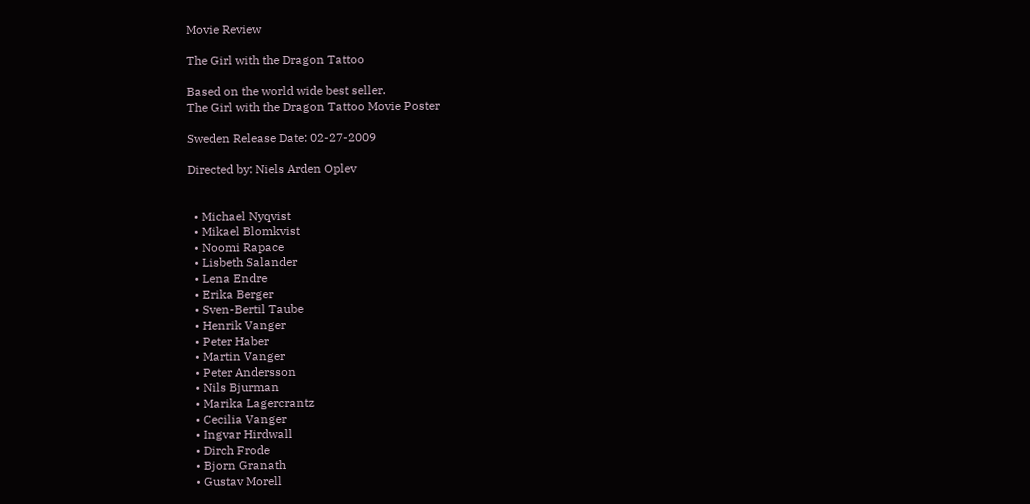Movie Review

The Girl with the Dragon Tattoo

Based on the world wide best seller.
The Girl with the Dragon Tattoo Movie Poster

Sweden Release Date: 02-27-2009

Directed by: Niels Arden Oplev


  • Michael Nyqvist
  • Mikael Blomkvist
  • Noomi Rapace
  • Lisbeth Salander
  • Lena Endre
  • Erika Berger
  • Sven-Bertil Taube
  • Henrik Vanger
  • Peter Haber
  • Martin Vanger
  • Peter Andersson
  • Nils Bjurman
  • Marika Lagercrantz
  • Cecilia Vanger
  • Ingvar Hirdwall
  • Dirch Frode
  • Bjorn Granath
  • Gustav Morell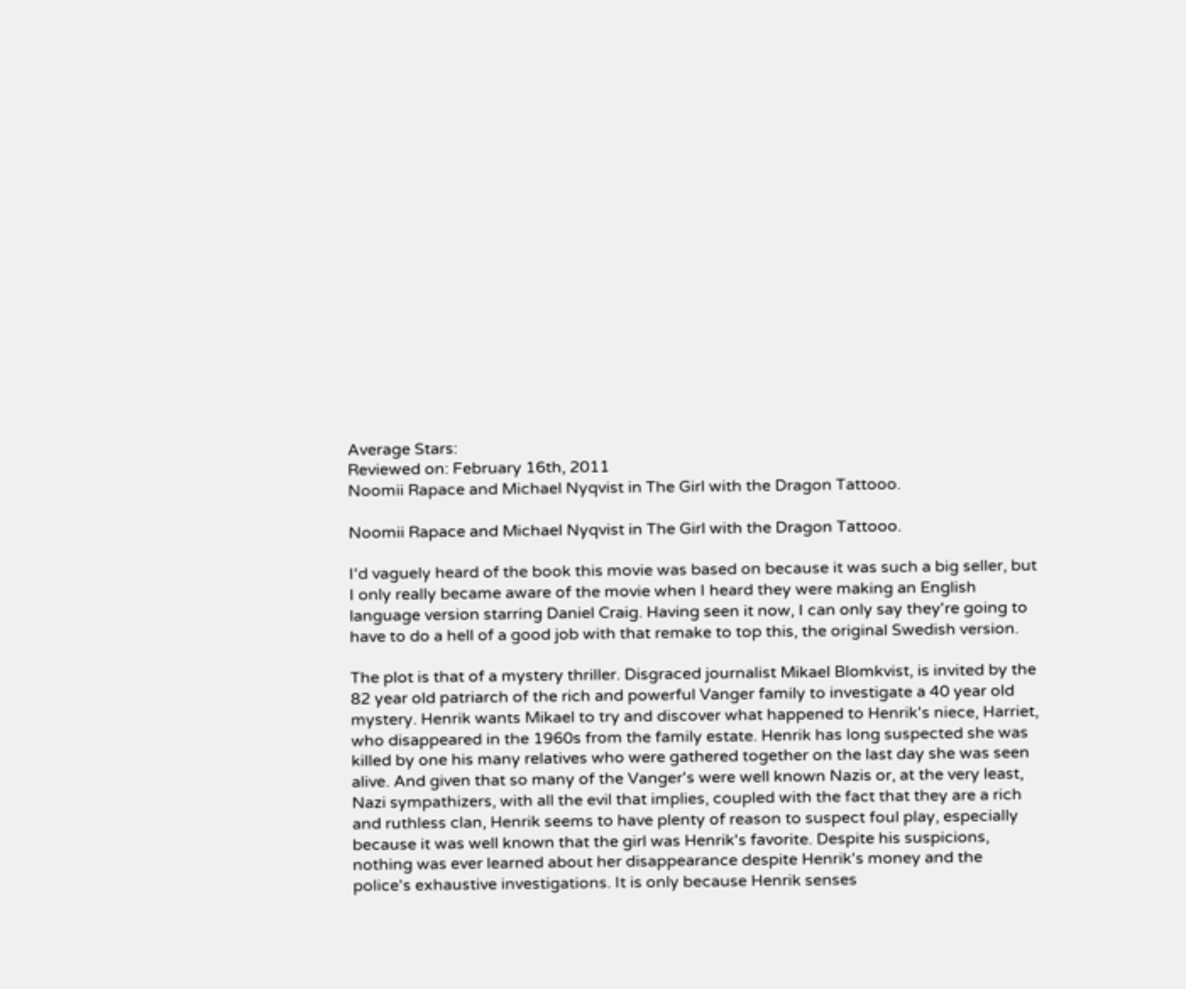Average Stars:
Reviewed on: February 16th, 2011
Noomii Rapace and Michael Nyqvist in The Girl with the Dragon Tattooo.

Noomii Rapace and Michael Nyqvist in The Girl with the Dragon Tattooo.

I'd vaguely heard of the book this movie was based on because it was such a big seller, but I only really became aware of the movie when I heard they were making an English language version starring Daniel Craig. Having seen it now, I can only say they're going to have to do a hell of a good job with that remake to top this, the original Swedish version.

The plot is that of a mystery thriller. Disgraced journalist Mikael Blomkvist, is invited by the 82 year old patriarch of the rich and powerful Vanger family to investigate a 40 year old mystery. Henrik wants Mikael to try and discover what happened to Henrik's niece, Harriet, who disappeared in the 1960s from the family estate. Henrik has long suspected she was killed by one his many relatives who were gathered together on the last day she was seen alive. And given that so many of the Vanger's were well known Nazis or, at the very least, Nazi sympathizers, with all the evil that implies, coupled with the fact that they are a rich and ruthless clan, Henrik seems to have plenty of reason to suspect foul play, especially because it was well known that the girl was Henrik's favorite. Despite his suspicions, nothing was ever learned about her disappearance despite Henrik's money and the police's exhaustive investigations. It is only because Henrik senses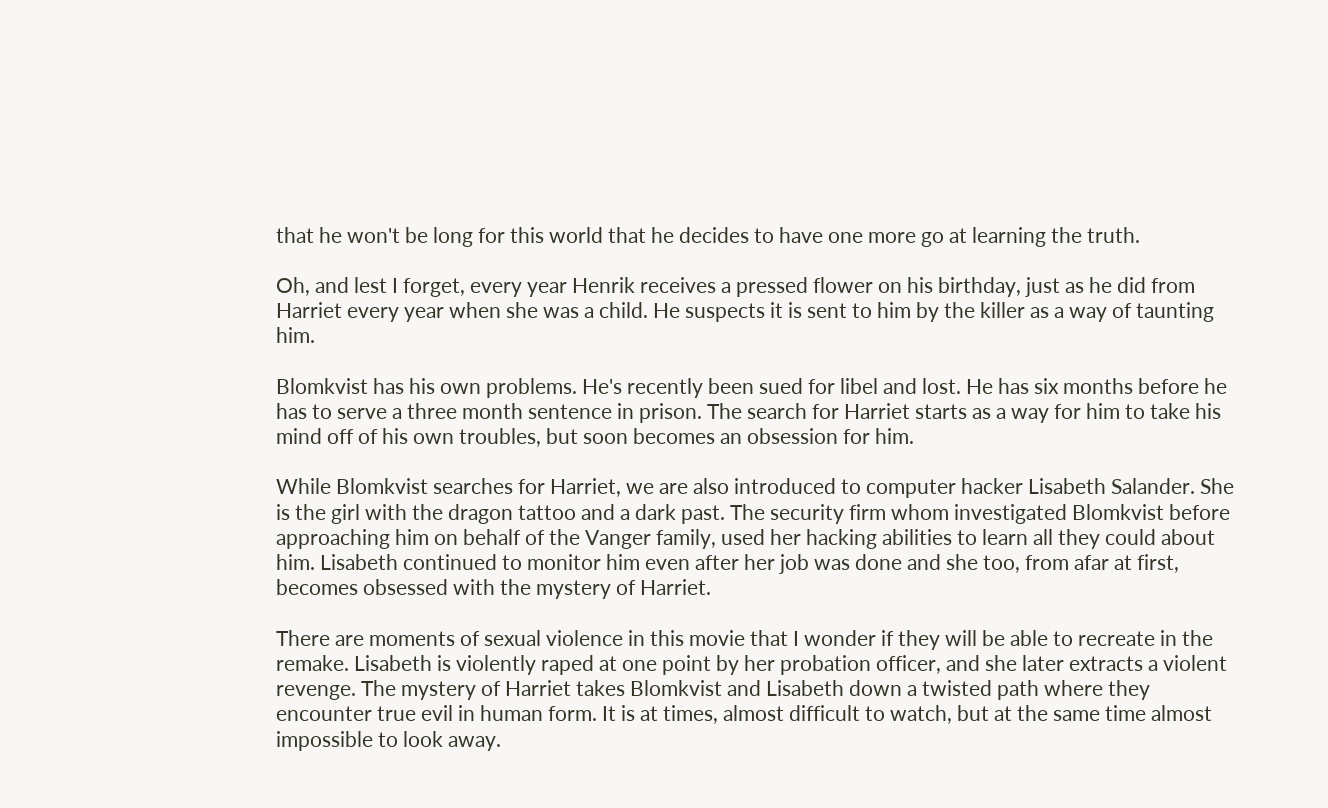that he won't be long for this world that he decides to have one more go at learning the truth.

Oh, and lest I forget, every year Henrik receives a pressed flower on his birthday, just as he did from Harriet every year when she was a child. He suspects it is sent to him by the killer as a way of taunting him.

Blomkvist has his own problems. He's recently been sued for libel and lost. He has six months before he has to serve a three month sentence in prison. The search for Harriet starts as a way for him to take his mind off of his own troubles, but soon becomes an obsession for him.

While Blomkvist searches for Harriet, we are also introduced to computer hacker Lisabeth Salander. She is the girl with the dragon tattoo and a dark past. The security firm whom investigated Blomkvist before approaching him on behalf of the Vanger family, used her hacking abilities to learn all they could about him. Lisabeth continued to monitor him even after her job was done and she too, from afar at first, becomes obsessed with the mystery of Harriet.

There are moments of sexual violence in this movie that I wonder if they will be able to recreate in the remake. Lisabeth is violently raped at one point by her probation officer, and she later extracts a violent revenge. The mystery of Harriet takes Blomkvist and Lisabeth down a twisted path where they encounter true evil in human form. It is at times, almost difficult to watch, but at the same time almost impossible to look away.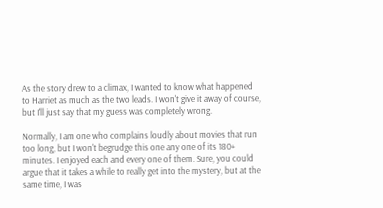As the story drew to a climax, I wanted to know what happened to Harriet as much as the two leads. I won't give it away of course, but I'll just say that my guess was completely wrong.

Normally, I am one who complains loudly about movies that run too long, but I won't begrudge this one any one of its 180+ minutes. I enjoyed each and every one of them. Sure, you could argue that it takes a while to really get into the mystery, but at the same time, I was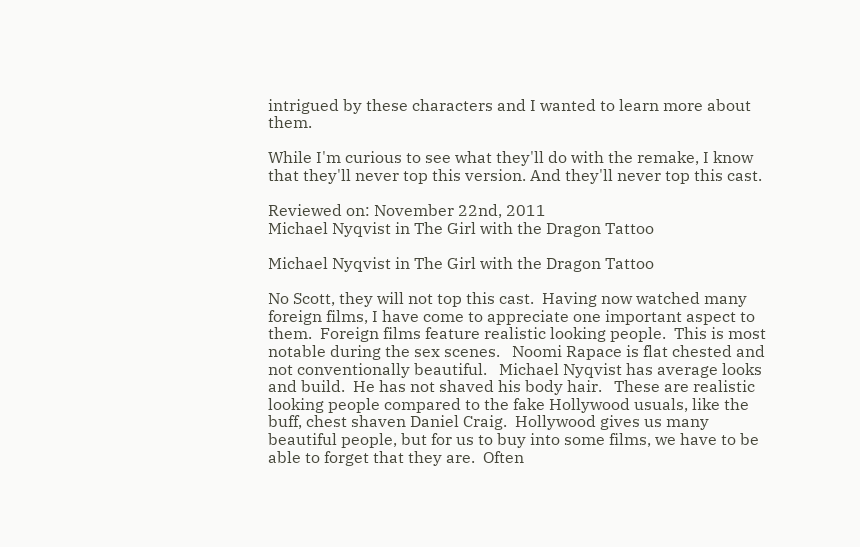intrigued by these characters and I wanted to learn more about them.

While I'm curious to see what they'll do with the remake, I know that they'll never top this version. And they'll never top this cast.

Reviewed on: November 22nd, 2011
Michael Nyqvist in The Girl with the Dragon Tattoo

Michael Nyqvist in The Girl with the Dragon Tattoo

No Scott, they will not top this cast.  Having now watched many foreign films, I have come to appreciate one important aspect to them.  Foreign films feature realistic looking people.  This is most notable during the sex scenes.   Noomi Rapace is flat chested and not conventionally beautiful.   Michael Nyqvist has average looks and build.  He has not shaved his body hair.   These are realistic looking people compared to the fake Hollywood usuals, like the buff, chest shaven Daniel Craig.  Hollywood gives us many beautiful people, but for us to buy into some films, we have to be able to forget that they are.  Often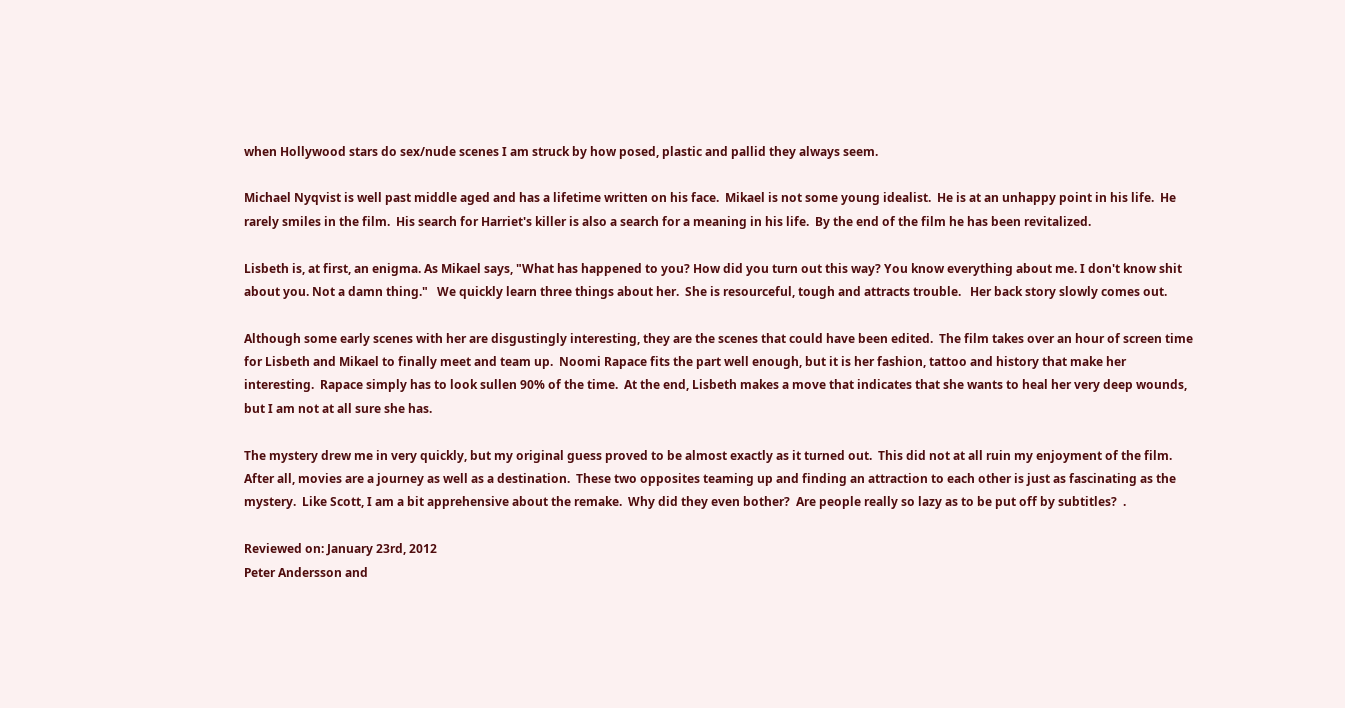when Hollywood stars do sex/nude scenes I am struck by how posed, plastic and pallid they always seem.

Michael Nyqvist is well past middle aged and has a lifetime written on his face.  Mikael is not some young idealist.  He is at an unhappy point in his life.  He rarely smiles in the film.  His search for Harriet's killer is also a search for a meaning in his life.  By the end of the film he has been revitalized.

Lisbeth is, at first, an enigma. As Mikael says, "What has happened to you? How did you turn out this way? You know everything about me. I don't know shit about you. Not a damn thing."   We quickly learn three things about her.  She is resourceful, tough and attracts trouble.   Her back story slowly comes out.

Although some early scenes with her are disgustingly interesting, they are the scenes that could have been edited.  The film takes over an hour of screen time for Lisbeth and Mikael to finally meet and team up.  Noomi Rapace fits the part well enough, but it is her fashion, tattoo and history that make her interesting.  Rapace simply has to look sullen 90% of the time.  At the end, Lisbeth makes a move that indicates that she wants to heal her very deep wounds, but I am not at all sure she has.

The mystery drew me in very quickly, but my original guess proved to be almost exactly as it turned out.  This did not at all ruin my enjoyment of the film.  After all, movies are a journey as well as a destination.  These two opposites teaming up and finding an attraction to each other is just as fascinating as the mystery.  Like Scott, I am a bit apprehensive about the remake.  Why did they even bother?  Are people really so lazy as to be put off by subtitles?  .

Reviewed on: January 23rd, 2012
Peter Andersson and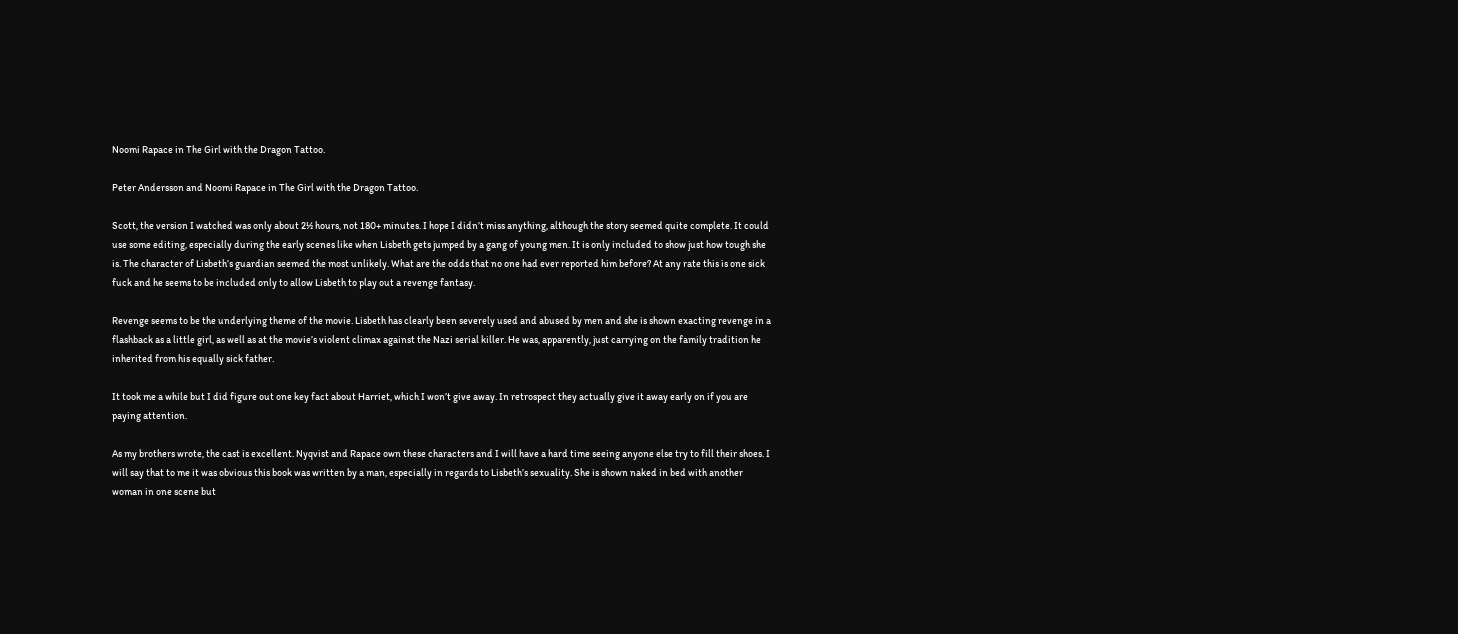Noomi Rapace in The Girl with the Dragon Tattoo.

Peter Andersson and Noomi Rapace in The Girl with the Dragon Tattoo.

Scott, the version I watched was only about 2½ hours, not 180+ minutes. I hope I didn’t miss anything, although the story seemed quite complete. It could use some editing, especially during the early scenes like when Lisbeth gets jumped by a gang of young men. It is only included to show just how tough she is. The character of Lisbeth’s guardian seemed the most unlikely. What are the odds that no one had ever reported him before? At any rate this is one sick fuck and he seems to be included only to allow Lisbeth to play out a revenge fantasy.

Revenge seems to be the underlying theme of the movie. Lisbeth has clearly been severely used and abused by men and she is shown exacting revenge in a flashback as a little girl, as well as at the movie’s violent climax against the Nazi serial killer. He was, apparently, just carrying on the family tradition he inherited from his equally sick father.

It took me a while but I did figure out one key fact about Harriet, which I won’t give away. In retrospect they actually give it away early on if you are paying attention.

As my brothers wrote, the cast is excellent. Nyqvist and Rapace own these characters and I will have a hard time seeing anyone else try to fill their shoes. I will say that to me it was obvious this book was written by a man, especially in regards to Lisbeth’s sexuality. She is shown naked in bed with another woman in one scene but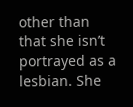other than that she isn’t portrayed as a lesbian. She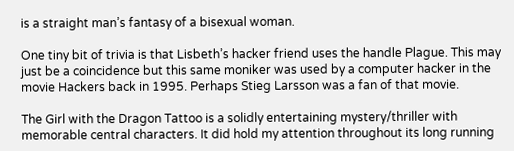is a straight man’s fantasy of a bisexual woman.

One tiny bit of trivia is that Lisbeth’s hacker friend uses the handle Plague. This may just be a coincidence but this same moniker was used by a computer hacker in the movie Hackers back in 1995. Perhaps Stieg Larsson was a fan of that movie.

The Girl with the Dragon Tattoo is a solidly entertaining mystery/thriller with memorable central characters. It did hold my attention throughout its long running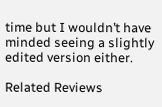time but I wouldn’t have minded seeing a slightly edited version either.

Related Reviews